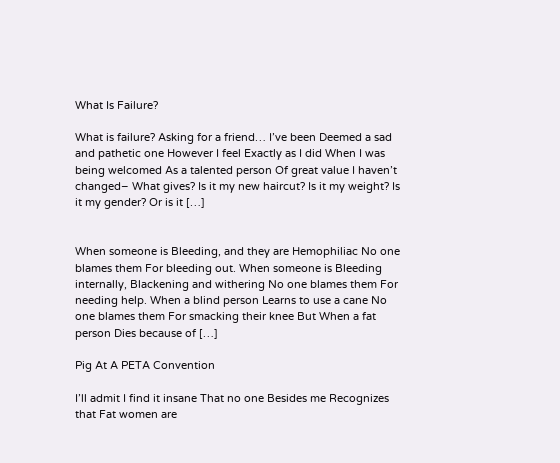What Is Failure?

What is failure? Asking for a friend… I’ve been Deemed a sad and pathetic one However I feel Exactly as I did When I was being welcomed As a talented person Of great value I haven’t changed– What gives? Is it my new haircut? Is it my weight? Is it my gender? Or is it […]


When someone is Bleeding, and they are Hemophiliac No one blames them For bleeding out. When someone is Bleeding internally, Blackening and withering No one blames them For needing help. When a blind person Learns to use a cane No one blames them For smacking their knee But When a fat person Dies because of […]

Pig At A PETA Convention

I’ll admit I find it insane That no one Besides me Recognizes that Fat women are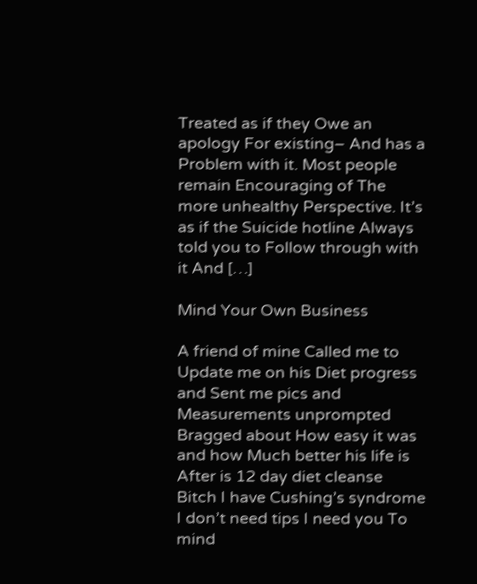Treated as if they Owe an apology For existing– And has a Problem with it. Most people remain Encouraging of The more unhealthy Perspective. It’s as if the Suicide hotline Always told you to Follow through with it And […]

Mind Your Own Business

A friend of mine Called me to Update me on his Diet progress and Sent me pics and Measurements unprompted Bragged about How easy it was and how Much better his life is After is 12 day diet cleanse Bitch I have Cushing’s syndrome I don’t need tips I need you To mind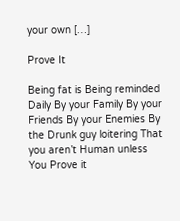your own […]

Prove It

Being fat is Being reminded Daily By your Family By your Friends By your Enemies By the Drunk guy loitering That you aren’t Human unless You Prove it